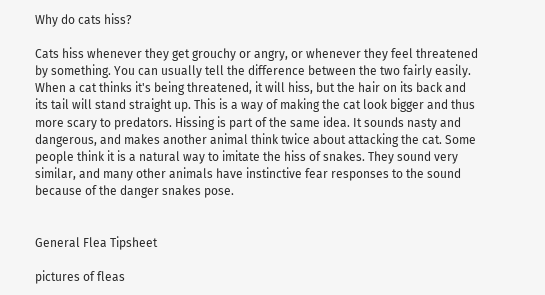Why do cats hiss?

Cats hiss whenever they get grouchy or angry, or whenever they feel threatened by something. You can usually tell the difference between the two fairly easily. When a cat thinks it's being threatened, it will hiss, but the hair on its back and its tail will stand straight up. This is a way of making the cat look bigger and thus more scary to predators. Hissing is part of the same idea. It sounds nasty and dangerous, and makes another animal think twice about attacking the cat. Some people think it is a natural way to imitate the hiss of snakes. They sound very similar, and many other animals have instinctive fear responses to the sound because of the danger snakes pose.


General Flea Tipsheet

pictures of fleas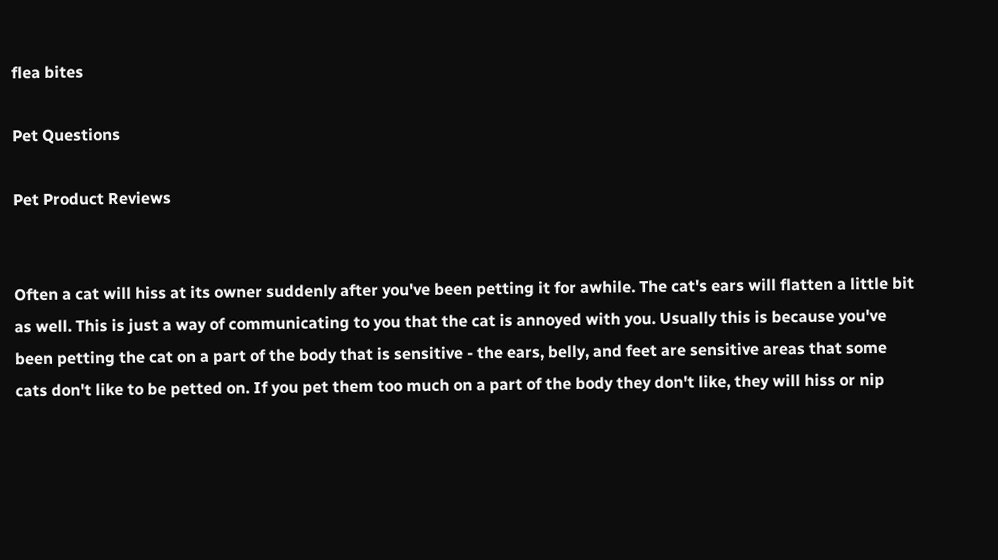flea bites

Pet Questions

Pet Product Reviews


Often a cat will hiss at its owner suddenly after you've been petting it for awhile. The cat's ears will flatten a little bit as well. This is just a way of communicating to you that the cat is annoyed with you. Usually this is because you've been petting the cat on a part of the body that is sensitive - the ears, belly, and feet are sensitive areas that some cats don't like to be petted on. If you pet them too much on a part of the body they don't like, they will hiss or nip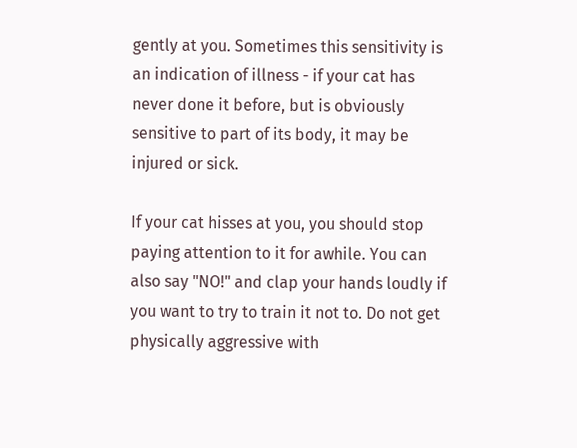gently at you. Sometimes this sensitivity is an indication of illness - if your cat has never done it before, but is obviously sensitive to part of its body, it may be injured or sick.

If your cat hisses at you, you should stop paying attention to it for awhile. You can also say "NO!" and clap your hands loudly if you want to try to train it not to. Do not get physically aggressive with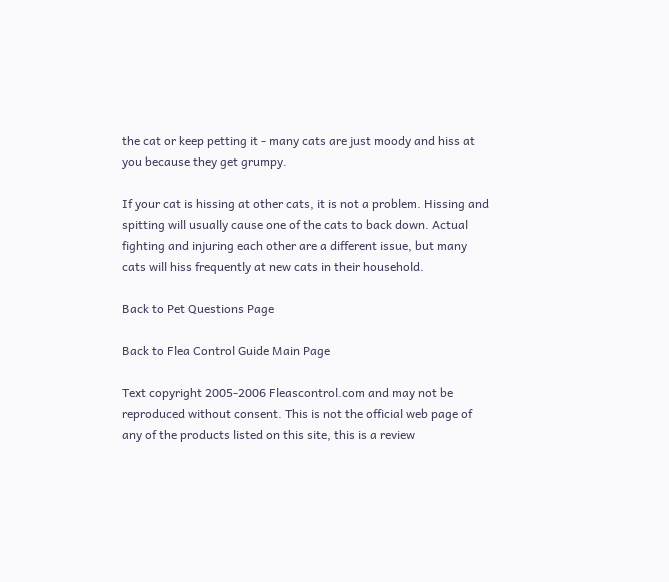the cat or keep petting it - many cats are just moody and hiss at you because they get grumpy.

If your cat is hissing at other cats, it is not a problem. Hissing and spitting will usually cause one of the cats to back down. Actual fighting and injuring each other are a different issue, but many cats will hiss frequently at new cats in their household.

Back to Pet Questions Page

Back to Flea Control Guide Main Page

Text copyright 2005-2006 Fleascontrol.com and may not be reproduced without consent. This is not the official web page of any of the products listed on this site, this is a review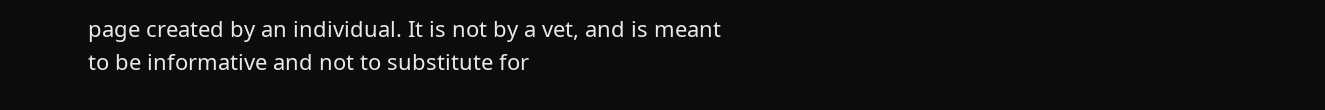page created by an individual. It is not by a vet, and is meant to be informative and not to substitute for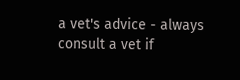a vet's advice - always consult a vet if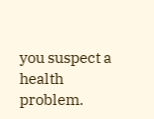you suspect a health problem.